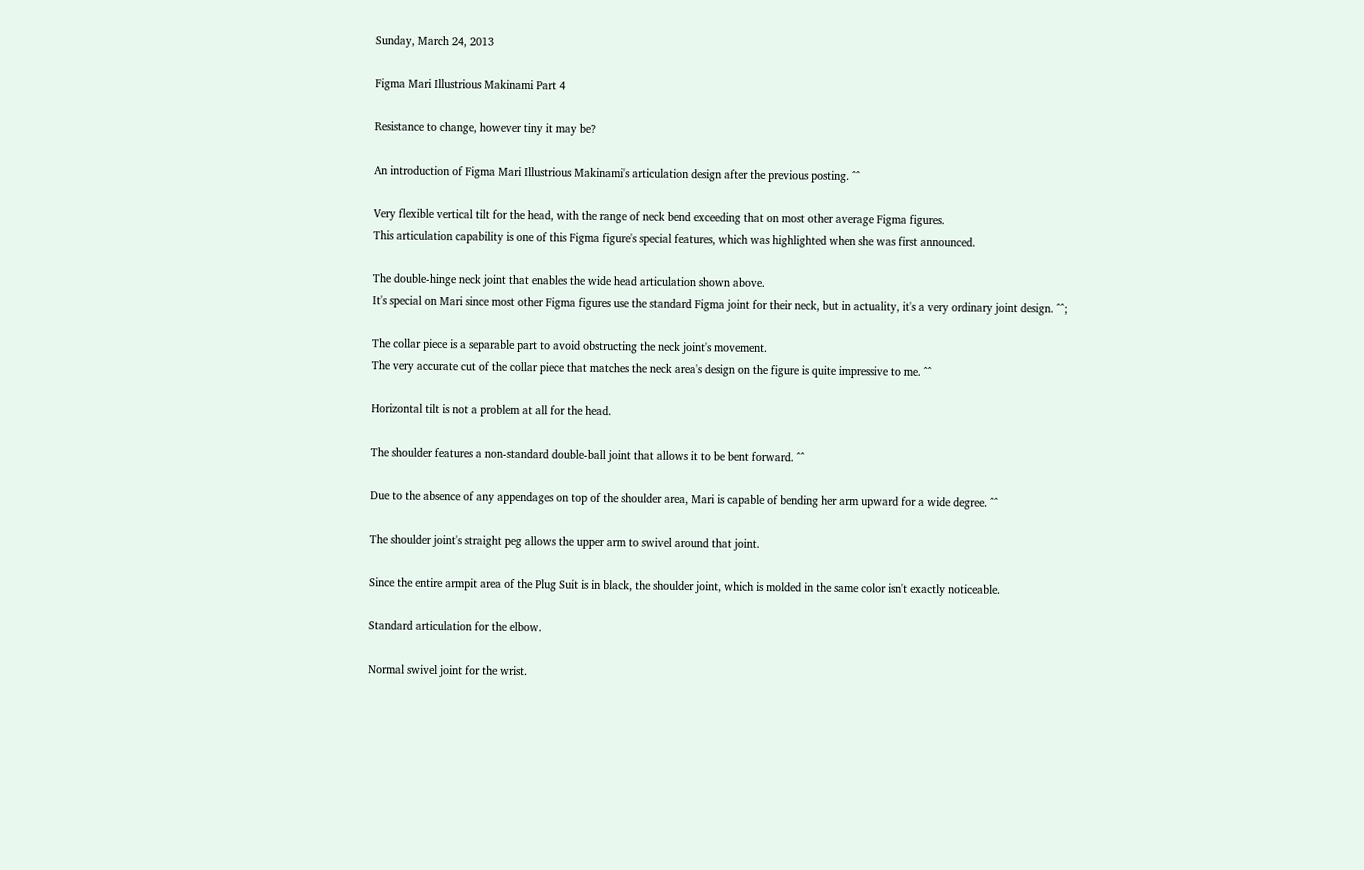Sunday, March 24, 2013

Figma Mari Illustrious Makinami Part 4

Resistance to change, however tiny it may be?

An introduction of Figma Mari Illustrious Makinami's articulation design after the previous posting. ^^

Very flexible vertical tilt for the head, with the range of neck bend exceeding that on most other average Figma figures.
This articulation capability is one of this Figma figure's special features, which was highlighted when she was first announced.

The double-hinge neck joint that enables the wide head articulation shown above.
It's special on Mari since most other Figma figures use the standard Figma joint for their neck, but in actuality, it's a very ordinary joint design. ^^;

The collar piece is a separable part to avoid obstructing the neck joint's movement.
The very accurate cut of the collar piece that matches the neck area's design on the figure is quite impressive to me. ^^

Horizontal tilt is not a problem at all for the head.

The shoulder features a non-standard double-ball joint that allows it to be bent forward. ^^

Due to the absence of any appendages on top of the shoulder area, Mari is capable of bending her arm upward for a wide degree. ^^

The shoulder joint's straight peg allows the upper arm to swivel around that joint.

Since the entire armpit area of the Plug Suit is in black, the shoulder joint, which is molded in the same color isn't exactly noticeable.

Standard articulation for the elbow.

Normal swivel joint for the wrist.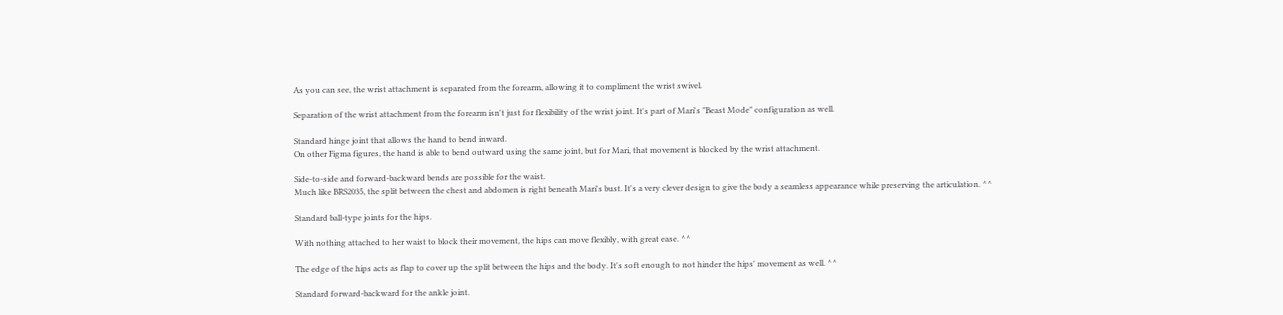As you can see, the wrist attachment is separated from the forearm, allowing it to compliment the wrist swivel.

Separation of the wrist attachment from the forearm isn't just for flexibility of the wrist joint. It's part of Mari's "Beast Mode" configuration as well.

Standard hinge joint that allows the hand to bend inward.
On other Figma figures, the hand is able to bend outward using the same joint, but for Mari, that movement is blocked by the wrist attachment.

Side-to-side and forward-backward bends are possible for the waist.
Much like BRS2035, the split between the chest and abdomen is right beneath Mari's bust. It's a very clever design to give the body a seamless appearance while preserving the articulation. ^^

Standard ball-type joints for the hips.

With nothing attached to her waist to block their movement, the hips can move flexibly, with great ease. ^^

The edge of the hips acts as flap to cover up the split between the hips and the body. It's soft enough to not hinder the hips' movement as well. ^^

Standard forward-backward for the ankle joint.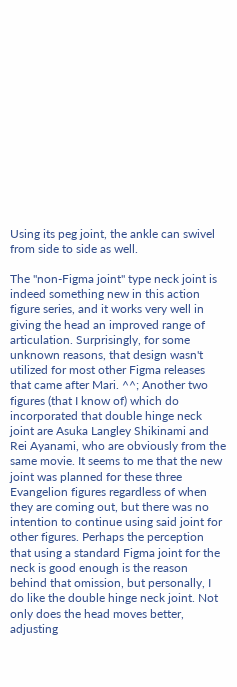Using its peg joint, the ankle can swivel from side to side as well.

The "non-Figma joint" type neck joint is indeed something new in this action figure series, and it works very well in giving the head an improved range of articulation. Surprisingly, for some unknown reasons, that design wasn't utilized for most other Figma releases that came after Mari. ^^; Another two figures (that I know of) which do incorporated that double hinge neck joint are Asuka Langley Shikinami and Rei Ayanami, who are obviously from the same movie. It seems to me that the new joint was planned for these three Evangelion figures regardless of when they are coming out, but there was no intention to continue using said joint for other figures. Perhaps the perception that using a standard Figma joint for the neck is good enough is the reason behind that omission, but personally, I do like the double hinge neck joint. Not only does the head moves better, adjusting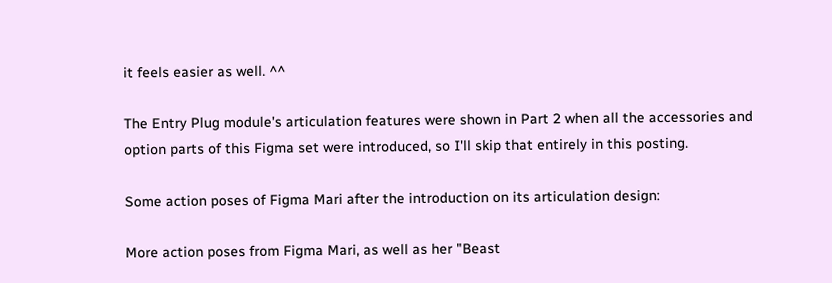it feels easier as well. ^^

The Entry Plug module's articulation features were shown in Part 2 when all the accessories and option parts of this Figma set were introduced, so I'll skip that entirely in this posting.

Some action poses of Figma Mari after the introduction on its articulation design:

More action poses from Figma Mari, as well as her "Beast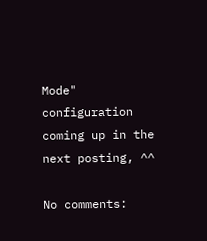Mode" configuration coming up in the next posting, ^^

No comments: